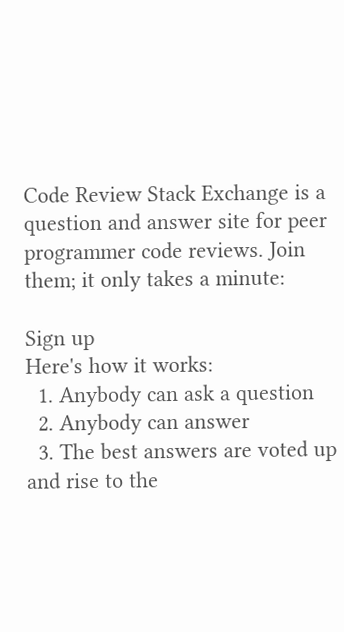Code Review Stack Exchange is a question and answer site for peer programmer code reviews. Join them; it only takes a minute:

Sign up
Here's how it works:
  1. Anybody can ask a question
  2. Anybody can answer
  3. The best answers are voted up and rise to the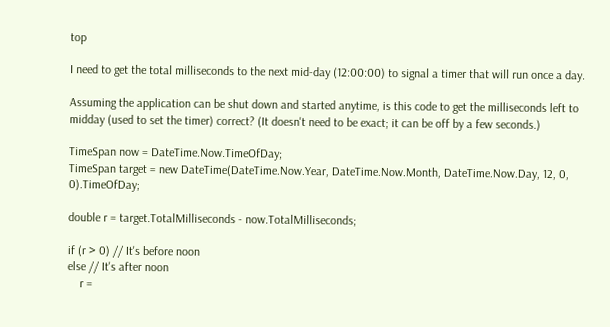top

I need to get the total milliseconds to the next mid-day (12:00:00) to signal a timer that will run once a day.

Assuming the application can be shut down and started anytime, is this code to get the milliseconds left to midday (used to set the timer) correct? (It doesn't need to be exact; it can be off by a few seconds.)

TimeSpan now = DateTime.Now.TimeOfDay;
TimeSpan target = new DateTime(DateTime.Now.Year, DateTime.Now.Month, DateTime.Now.Day, 12, 0, 0).TimeOfDay;

double r = target.TotalMilliseconds - now.TotalMilliseconds;

if (r > 0) // It's before noon
else // It's after noon
    r =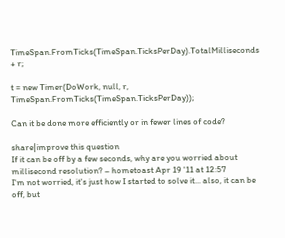TimeSpan.FromTicks(TimeSpan.TicksPerDay).TotalMilliseconds + r;

t = new Timer(DoWork, null, r, TimeSpan.FromTicks(TimeSpan.TicksPerDay));

Can it be done more efficiently or in fewer lines of code?

share|improve this question
If it can be off by a few seconds, why are you worried about millisecond resolution? – hometoast Apr 19 '11 at 12:57
I'm not worried, it's just how I started to solve it... also, it can be off, but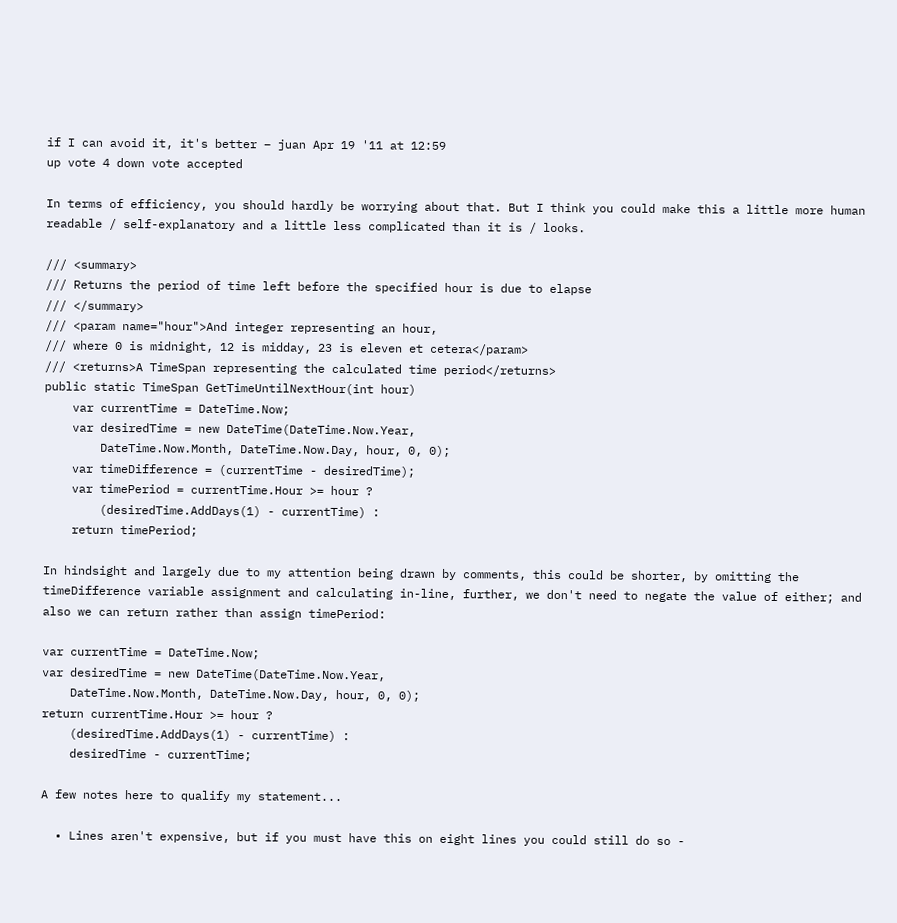if I can avoid it, it's better – juan Apr 19 '11 at 12:59
up vote 4 down vote accepted

In terms of efficiency, you should hardly be worrying about that. But I think you could make this a little more human readable / self-explanatory and a little less complicated than it is / looks.

/// <summary>
/// Returns the period of time left before the specified hour is due to elapse
/// </summary>
/// <param name="hour">And integer representing an hour,
/// where 0 is midnight, 12 is midday, 23 is eleven et cetera</param>
/// <returns>A TimeSpan representing the calculated time period</returns>
public static TimeSpan GetTimeUntilNextHour(int hour)
    var currentTime = DateTime.Now;
    var desiredTime = new DateTime(DateTime.Now.Year,
        DateTime.Now.Month, DateTime.Now.Day, hour, 0, 0);
    var timeDifference = (currentTime - desiredTime);
    var timePeriod = currentTime.Hour >= hour ?
        (desiredTime.AddDays(1) - currentTime) :
    return timePeriod;

In hindsight and largely due to my attention being drawn by comments, this could be shorter, by omitting the timeDifference variable assignment and calculating in-line, further, we don't need to negate the value of either; and also we can return rather than assign timePeriod:

var currentTime = DateTime.Now;
var desiredTime = new DateTime(DateTime.Now.Year,
    DateTime.Now.Month, DateTime.Now.Day, hour, 0, 0);
return currentTime.Hour >= hour ?
    (desiredTime.AddDays(1) - currentTime) :
    desiredTime - currentTime;

A few notes here to qualify my statement...

  • Lines aren't expensive, but if you must have this on eight lines you could still do so -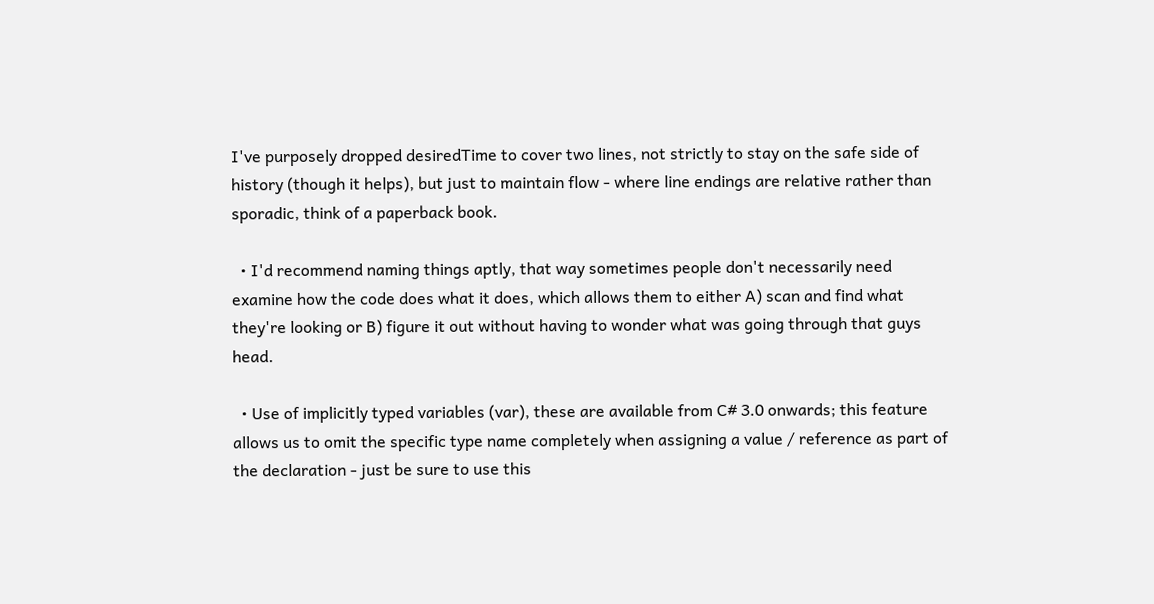I've purposely dropped desiredTime to cover two lines, not strictly to stay on the safe side of history (though it helps), but just to maintain flow - where line endings are relative rather than sporadic, think of a paperback book.

  • I'd recommend naming things aptly, that way sometimes people don't necessarily need examine how the code does what it does, which allows them to either A) scan and find what they're looking or B) figure it out without having to wonder what was going through that guys head.

  • Use of implicitly typed variables (var), these are available from C# 3.0 onwards; this feature allows us to omit the specific type name completely when assigning a value / reference as part of the declaration - just be sure to use this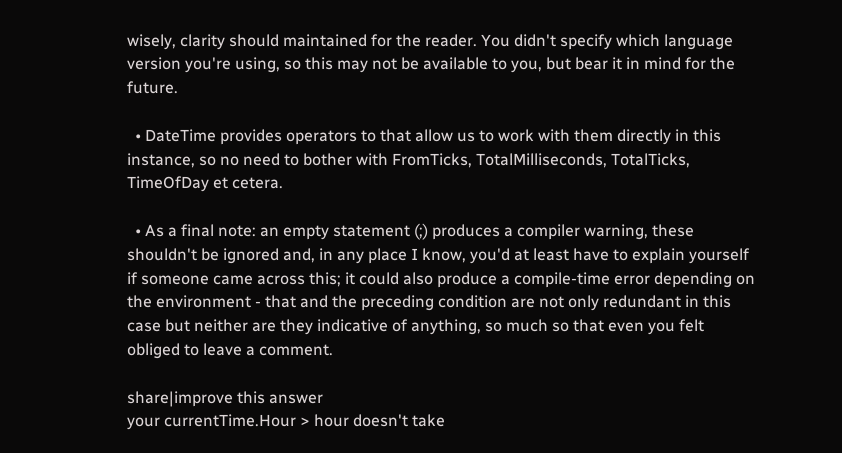wisely, clarity should maintained for the reader. You didn't specify which language version you're using, so this may not be available to you, but bear it in mind for the future.

  • DateTime provides operators to that allow us to work with them directly in this instance, so no need to bother with FromTicks, TotalMilliseconds, TotalTicks, TimeOfDay et cetera.

  • As a final note: an empty statement (;) produces a compiler warning, these shouldn't be ignored and, in any place I know, you'd at least have to explain yourself if someone came across this; it could also produce a compile-time error depending on the environment - that and the preceding condition are not only redundant in this case but neither are they indicative of anything, so much so that even you felt obliged to leave a comment.

share|improve this answer
your currentTime.Hour > hour doesn't take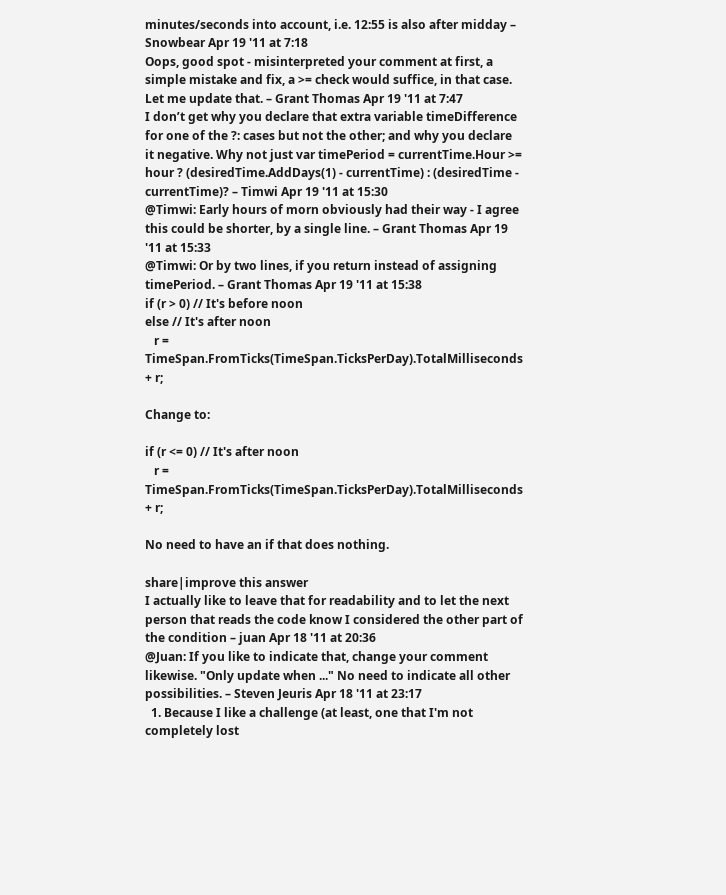minutes/seconds into account, i.e. 12:55 is also after midday – Snowbear Apr 19 '11 at 7:18
Oops, good spot - misinterpreted your comment at first, a simple mistake and fix, a >= check would suffice, in that case. Let me update that. – Grant Thomas Apr 19 '11 at 7:47
I don’t get why you declare that extra variable timeDifference for one of the ?: cases but not the other; and why you declare it negative. Why not just var timePeriod = currentTime.Hour >= hour ? (desiredTime.AddDays(1) - currentTime) : (desiredTime - currentTime)? – Timwi Apr 19 '11 at 15:30
@Timwi: Early hours of morn obviously had their way - I agree this could be shorter, by a single line. – Grant Thomas Apr 19 '11 at 15:33
@Timwi: Or by two lines, if you return instead of assigning timePeriod. – Grant Thomas Apr 19 '11 at 15:38
if (r > 0) // It's before noon
else // It's after noon
   r = TimeSpan.FromTicks(TimeSpan.TicksPerDay).TotalMilliseconds + r;

Change to:

if (r <= 0) // It's after noon
   r = TimeSpan.FromTicks(TimeSpan.TicksPerDay).TotalMilliseconds + r;

No need to have an if that does nothing.

share|improve this answer
I actually like to leave that for readability and to let the next person that reads the code know I considered the other part of the condition – juan Apr 18 '11 at 20:36
@Juan: If you like to indicate that, change your comment likewise. "Only update when ..." No need to indicate all other possibilities. – Steven Jeuris Apr 18 '11 at 23:17
  1. Because I like a challenge (at least, one that I'm not completely lost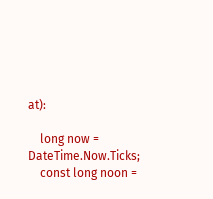at):

    long now = DateTime.Now.Ticks;
    const long noon =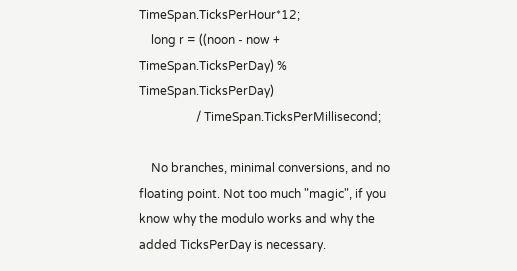TimeSpan.TicksPerHour*12;
    long r = ((noon - now + TimeSpan.TicksPerDay) % TimeSpan.TicksPerDay)
                   / TimeSpan.TicksPerMillisecond;

    No branches, minimal conversions, and no floating point. Not too much "magic", if you know why the modulo works and why the added TicksPerDay is necessary.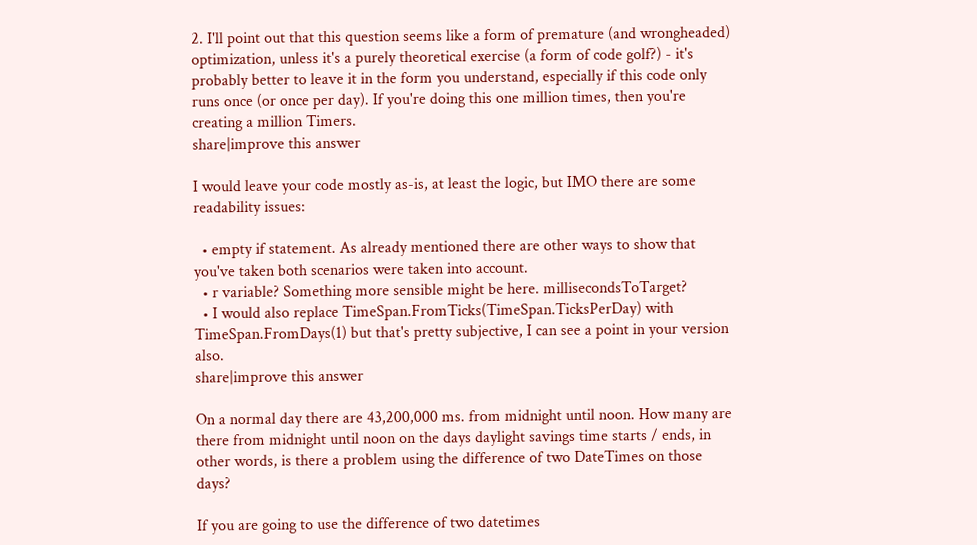2. I'll point out that this question seems like a form of premature (and wrongheaded) optimization, unless it's a purely theoretical exercise (a form of code golf?) - it's probably better to leave it in the form you understand, especially if this code only runs once (or once per day). If you're doing this one million times, then you're creating a million Timers.
share|improve this answer

I would leave your code mostly as-is, at least the logic, but IMO there are some readability issues:

  • empty if statement. As already mentioned there are other ways to show that you've taken both scenarios were taken into account.
  • r variable? Something more sensible might be here. millisecondsToTarget?
  • I would also replace TimeSpan.FromTicks(TimeSpan.TicksPerDay) with TimeSpan.FromDays(1) but that's pretty subjective, I can see a point in your version also.
share|improve this answer

On a normal day there are 43,200,000 ms. from midnight until noon. How many are there from midnight until noon on the days daylight savings time starts / ends, in other words, is there a problem using the difference of two DateTimes on those days?

If you are going to use the difference of two datetimes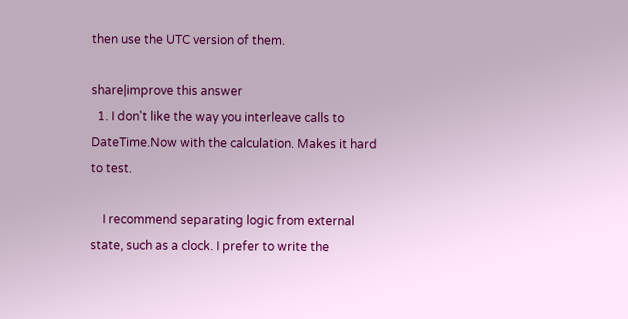then use the UTC version of them.

share|improve this answer
  1. I don't like the way you interleave calls to DateTime.Now with the calculation. Makes it hard to test.

    I recommend separating logic from external state, such as a clock. I prefer to write the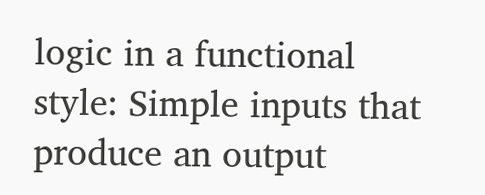logic in a functional style: Simple inputs that produce an output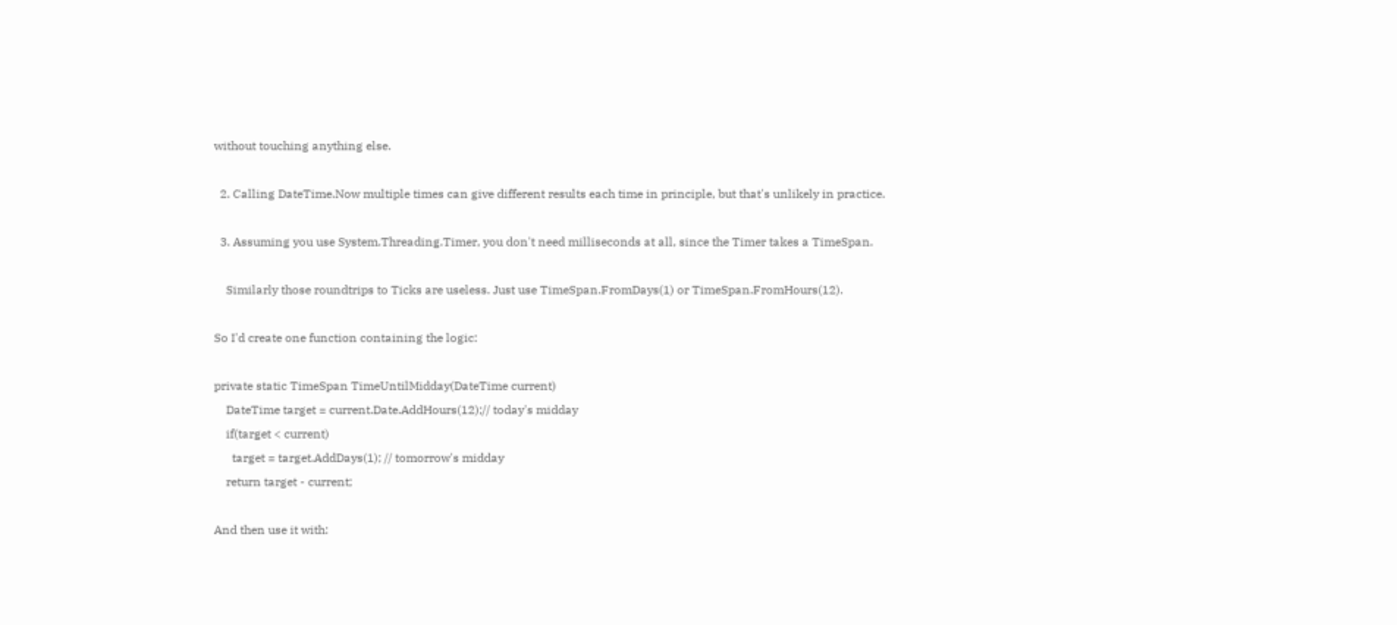without touching anything else.

  2. Calling DateTime.Now multiple times can give different results each time in principle, but that's unlikely in practice.

  3. Assuming you use System.Threading.Timer, you don't need milliseconds at all, since the Timer takes a TimeSpan.

    Similarly those roundtrips to Ticks are useless. Just use TimeSpan.FromDays(1) or TimeSpan.FromHours(12).

So I'd create one function containing the logic:

private static TimeSpan TimeUntilMidday(DateTime current)
    DateTime target = current.Date.AddHours(12);// today's midday
    if(target < current)
      target = target.AddDays(1); // tomorrow's midday
    return target - current;

And then use it with: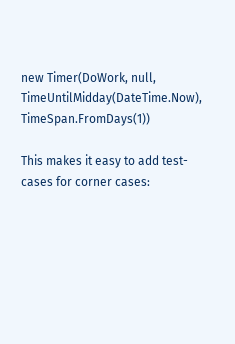new Timer(DoWork, null, TimeUntilMidday(DateTime.Now), TimeSpan.FromDays(1))

This makes it easy to add test-cases for corner cases: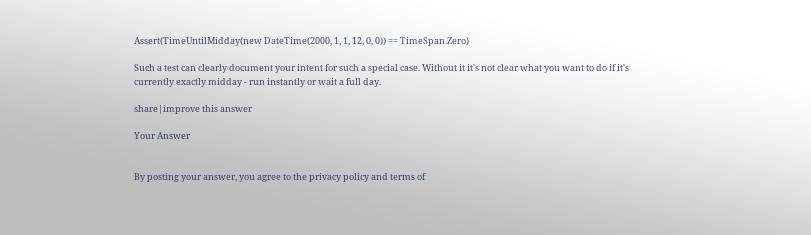Assert(TimeUntilMidday(new DateTime(2000, 1, 1, 12, 0, 0)) == TimeSpan.Zero)

Such a test can clearly document your intent for such a special case. Without it it's not clear what you want to do if it's currently exactly midday - run instantly or wait a full day.

share|improve this answer

Your Answer


By posting your answer, you agree to the privacy policy and terms of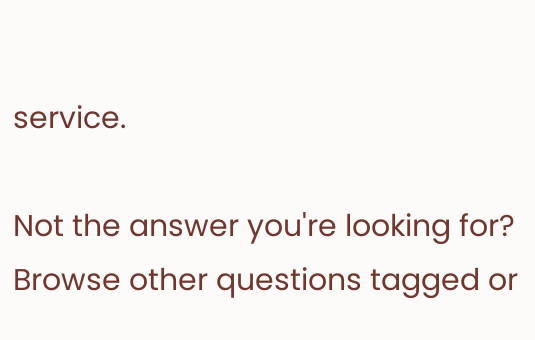service.

Not the answer you're looking for? Browse other questions tagged or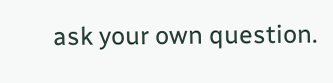ask your own question.